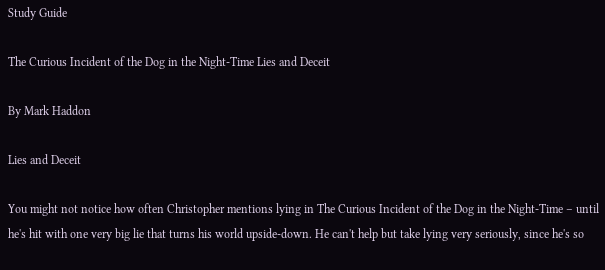Study Guide

The Curious Incident of the Dog in the Night-Time Lies and Deceit

By Mark Haddon

Lies and Deceit

You might not notice how often Christopher mentions lying in The Curious Incident of the Dog in the Night-Time – until he's hit with one very big lie that turns his world upside-down. He can't help but take lying very seriously, since he's so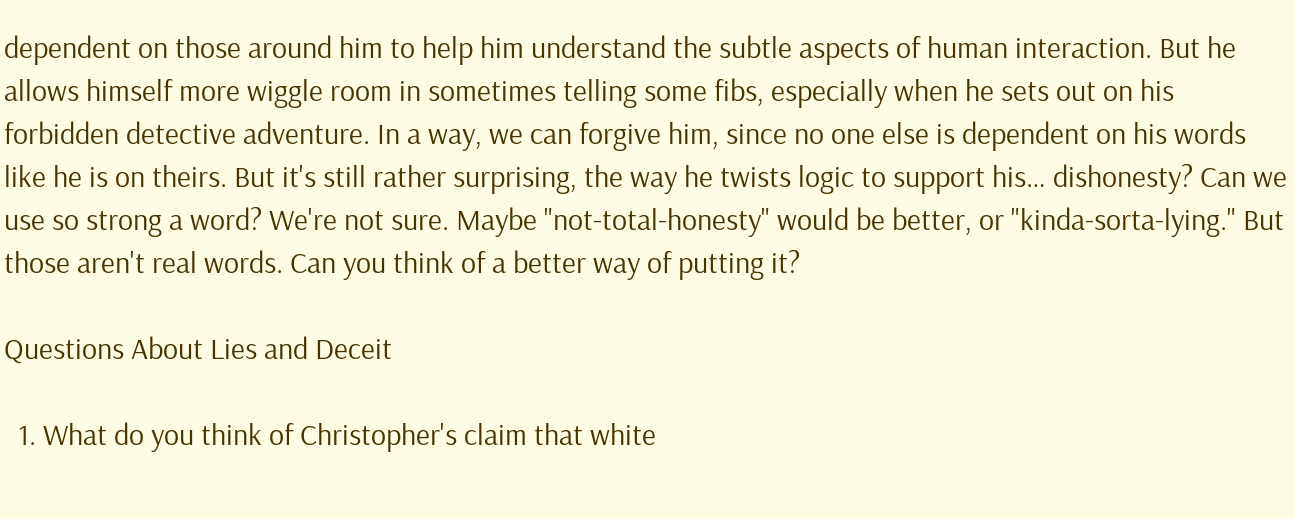dependent on those around him to help him understand the subtle aspects of human interaction. But he allows himself more wiggle room in sometimes telling some fibs, especially when he sets out on his forbidden detective adventure. In a way, we can forgive him, since no one else is dependent on his words like he is on theirs. But it's still rather surprising, the way he twists logic to support his… dishonesty? Can we use so strong a word? We're not sure. Maybe "not-total-honesty" would be better, or "kinda-sorta-lying." But those aren't real words. Can you think of a better way of putting it?

Questions About Lies and Deceit

  1. What do you think of Christopher's claim that white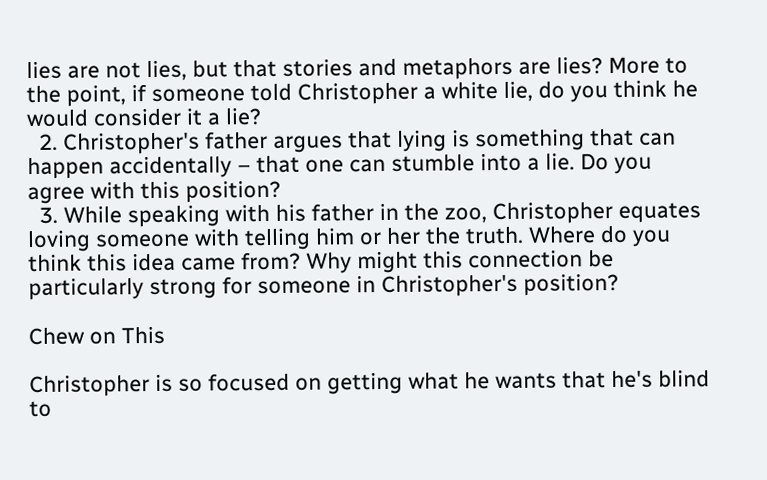lies are not lies, but that stories and metaphors are lies? More to the point, if someone told Christopher a white lie, do you think he would consider it a lie?
  2. Christopher's father argues that lying is something that can happen accidentally – that one can stumble into a lie. Do you agree with this position?
  3. While speaking with his father in the zoo, Christopher equates loving someone with telling him or her the truth. Where do you think this idea came from? Why might this connection be particularly strong for someone in Christopher's position?

Chew on This

Christopher is so focused on getting what he wants that he's blind to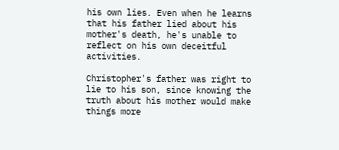his own lies. Even when he learns that his father lied about his mother's death, he's unable to reflect on his own deceitful activities.

Christopher's father was right to lie to his son, since knowing the truth about his mother would make things more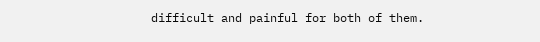difficult and painful for both of them.